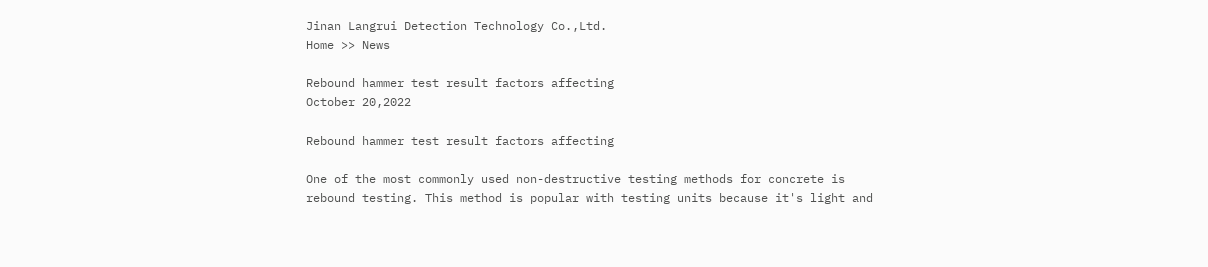Jinan Langrui Detection Technology Co.,Ltd.
Home >> News

Rebound hammer test result factors affecting
October 20,2022

Rebound hammer test result factors affecting

One of the most commonly used non-destructive testing methods for concrete is rebound testing. This method is popular with testing units because it's light and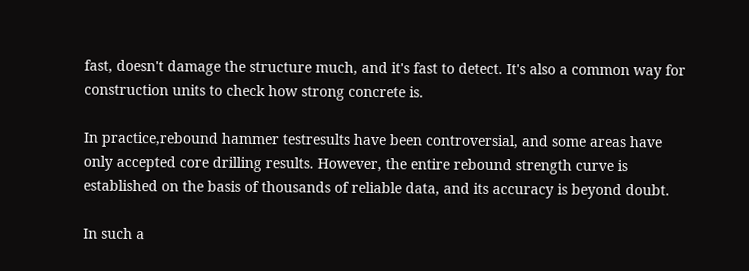fast, doesn't damage the structure much, and it's fast to detect. It's also a common way for construction units to check how strong concrete is.

In practice,rebound hammer testresults have been controversial, and some areas have only accepted core drilling results. However, the entire rebound strength curve is established on the basis of thousands of reliable data, and its accuracy is beyond doubt.

In such a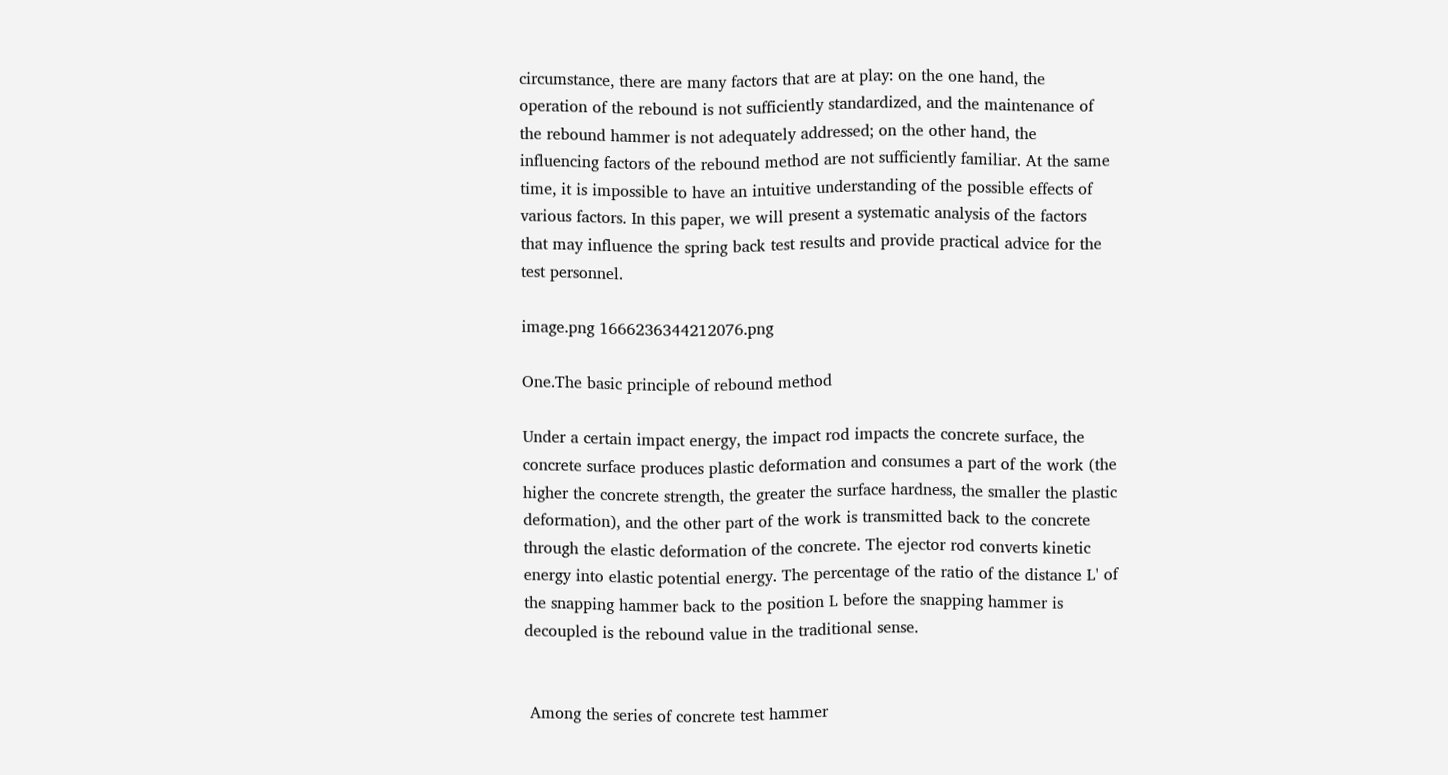circumstance, there are many factors that are at play: on the one hand, the operation of the rebound is not sufficiently standardized, and the maintenance of the rebound hammer is not adequately addressed; on the other hand, the influencing factors of the rebound method are not sufficiently familiar. At the same time, it is impossible to have an intuitive understanding of the possible effects of various factors. In this paper, we will present a systematic analysis of the factors that may influence the spring back test results and provide practical advice for the test personnel.

image.png 1666236344212076.png

One.The basic principle of rebound method

Under a certain impact energy, the impact rod impacts the concrete surface, the concrete surface produces plastic deformation and consumes a part of the work (the higher the concrete strength, the greater the surface hardness, the smaller the plastic deformation), and the other part of the work is transmitted back to the concrete through the elastic deformation of the concrete. The ejector rod converts kinetic energy into elastic potential energy. The percentage of the ratio of the distance L' of the snapping hammer back to the position L before the snapping hammer is decoupled is the rebound value in the traditional sense.


 Among the series of concrete test hammer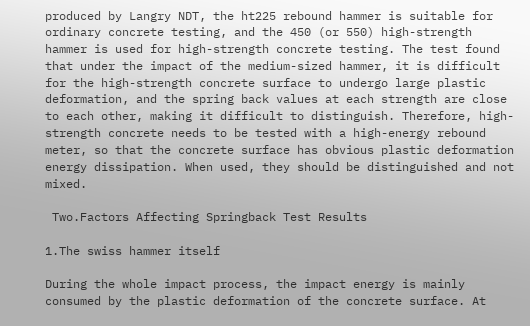produced by Langry NDT, the ht225 rebound hammer is suitable for ordinary concrete testing, and the 450 (or 550) high-strength hammer is used for high-strength concrete testing. The test found that under the impact of the medium-sized hammer, it is difficult for the high-strength concrete surface to undergo large plastic deformation, and the spring back values at each strength are close to each other, making it difficult to distinguish. Therefore, high-strength concrete needs to be tested with a high-energy rebound meter, so that the concrete surface has obvious plastic deformation energy dissipation. When used, they should be distinguished and not mixed.

 Two.Factors Affecting Springback Test Results

1.The swiss hammer itself

During the whole impact process, the impact energy is mainly consumed by the plastic deformation of the concrete surface. At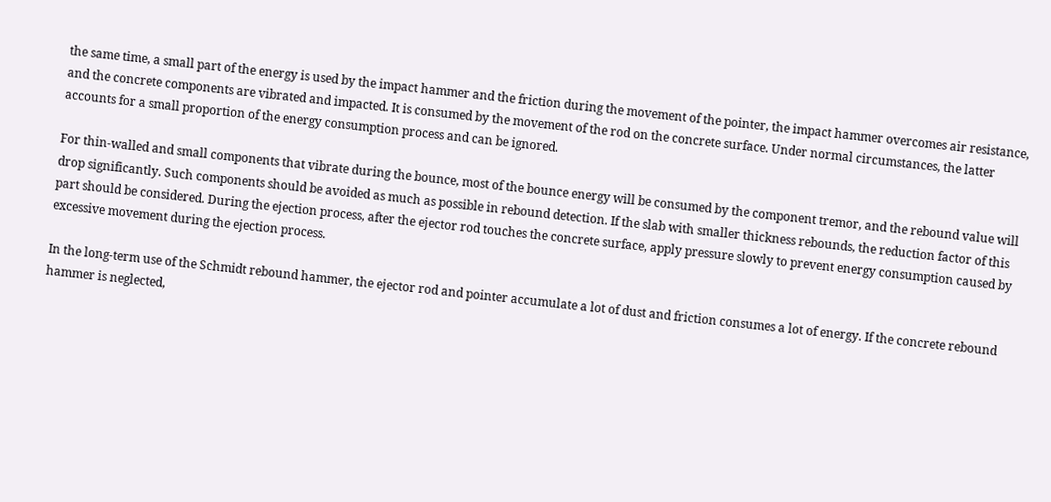the same time, a small part of the energy is used by the impact hammer and the friction during the movement of the pointer, the impact hammer overcomes air resistance, and the concrete components are vibrated and impacted. It is consumed by the movement of the rod on the concrete surface. Under normal circumstances, the latter accounts for a small proportion of the energy consumption process and can be ignored.

For thin-walled and small components that vibrate during the bounce, most of the bounce energy will be consumed by the component tremor, and the rebound value will drop significantly. Such components should be avoided as much as possible in rebound detection. If the slab with smaller thickness rebounds, the reduction factor of this part should be considered. During the ejection process, after the ejector rod touches the concrete surface, apply pressure slowly to prevent energy consumption caused by excessive movement during the ejection process.

In the long-term use of the Schmidt rebound hammer, the ejector rod and pointer accumulate a lot of dust and friction consumes a lot of energy. If the concrete rebound hammer is neglected,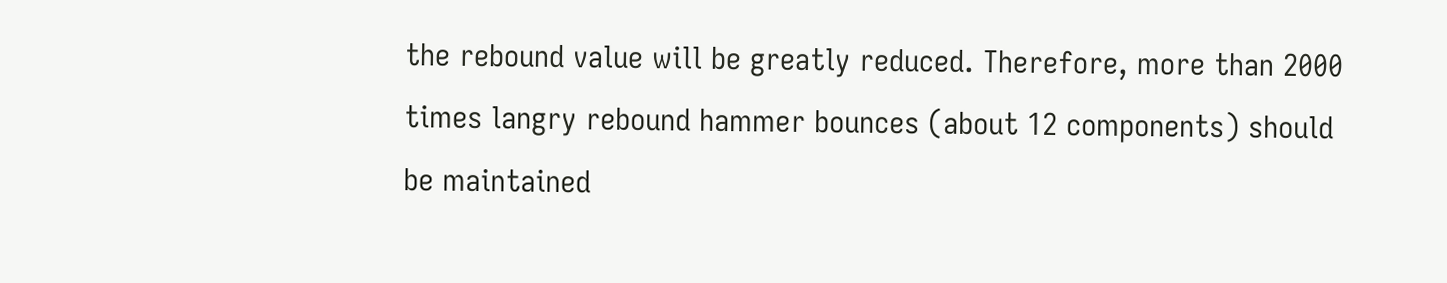the rebound value will be greatly reduced. Therefore, more than 2000 times langry rebound hammer bounces (about 12 components) should be maintained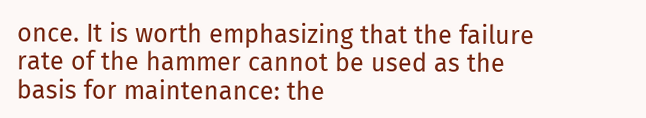once. It is worth emphasizing that the failure rate of the hammer cannot be used as the basis for maintenance: the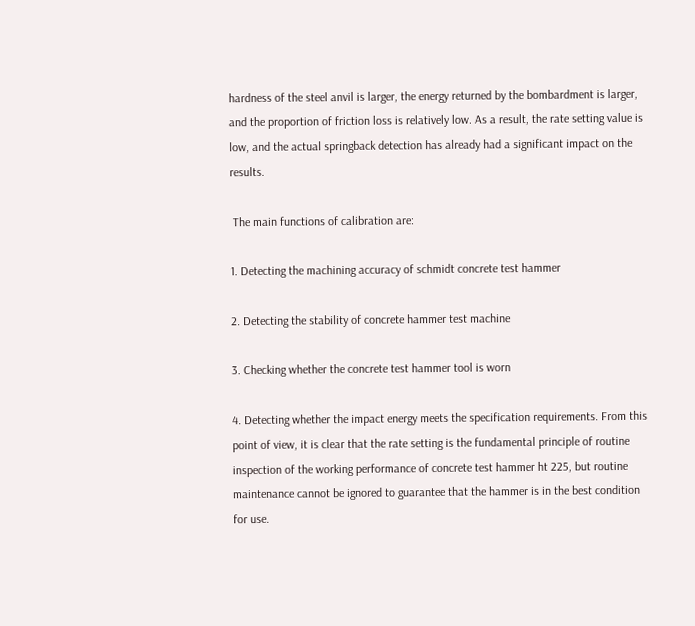hardness of the steel anvil is larger, the energy returned by the bombardment is larger, and the proportion of friction loss is relatively low. As a result, the rate setting value is low, and the actual springback detection has already had a significant impact on the results.

 The main functions of calibration are:

1. Detecting the machining accuracy of schmidt concrete test hammer

2. Detecting the stability of concrete hammer test machine

3. Checking whether the concrete test hammer tool is worn

4. Detecting whether the impact energy meets the specification requirements. From this point of view, it is clear that the rate setting is the fundamental principle of routine inspection of the working performance of concrete test hammer ht 225, but routine maintenance cannot be ignored to guarantee that the hammer is in the best condition for use.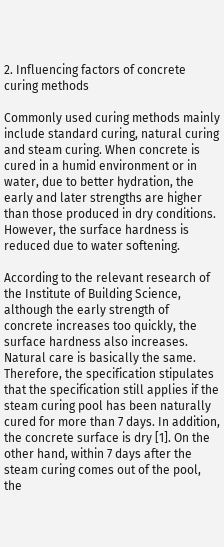2. Influencing factors of concrete curing methods

Commonly used curing methods mainly include standard curing, natural curing and steam curing. When concrete is cured in a humid environment or in water, due to better hydration, the early and later strengths are higher than those produced in dry conditions. However, the surface hardness is reduced due to water softening.

According to the relevant research of the Institute of Building Science, although the early strength of concrete increases too quickly, the surface hardness also increases. Natural care is basically the same. Therefore, the specification stipulates that the specification still applies if the steam curing pool has been naturally cured for more than 7 days. In addition, the concrete surface is dry [1]. On the other hand, within 7 days after the steam curing comes out of the pool, the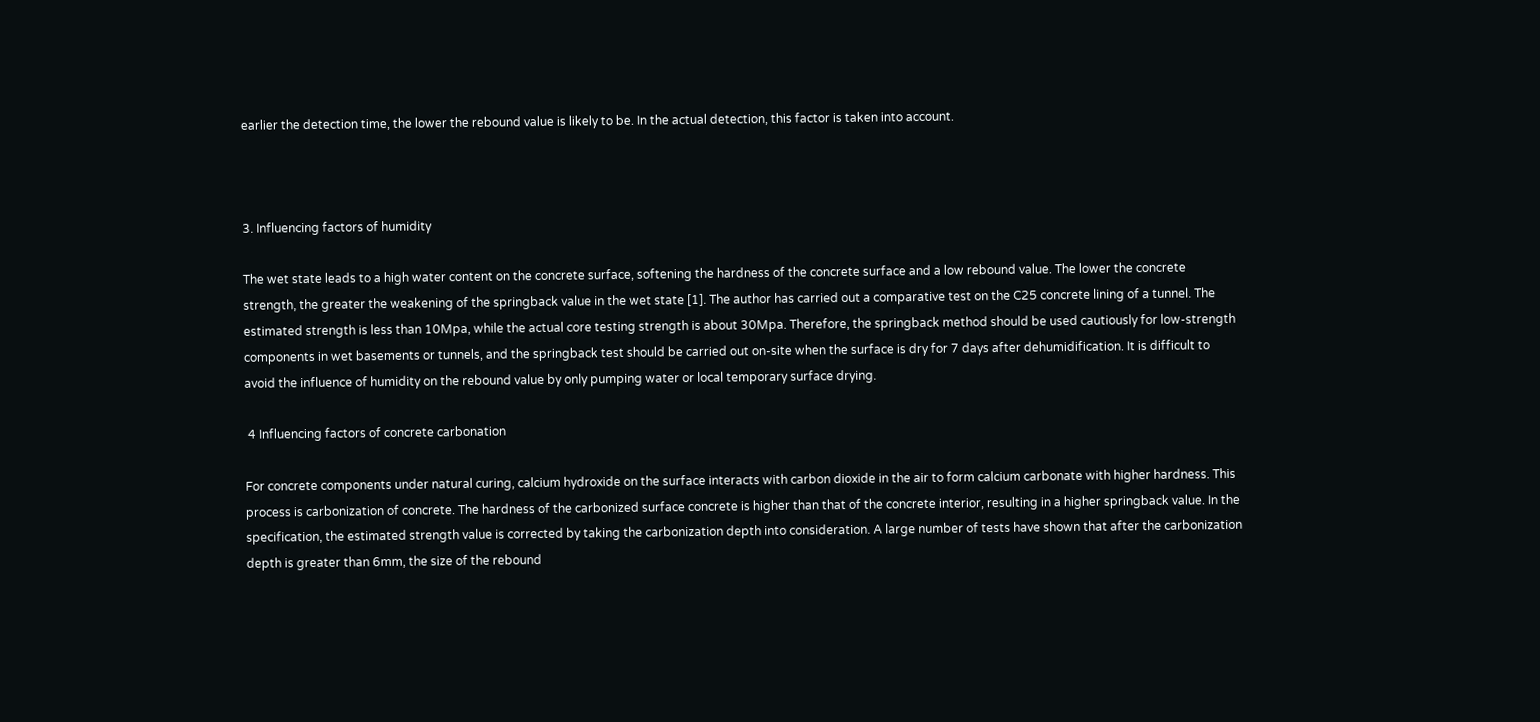earlier the detection time, the lower the rebound value is likely to be. In the actual detection, this factor is taken into account.



3. Influencing factors of humidity

The wet state leads to a high water content on the concrete surface, softening the hardness of the concrete surface and a low rebound value. The lower the concrete strength, the greater the weakening of the springback value in the wet state [1]. The author has carried out a comparative test on the C25 concrete lining of a tunnel. The estimated strength is less than 10Mpa, while the actual core testing strength is about 30Mpa. Therefore, the springback method should be used cautiously for low-strength components in wet basements or tunnels, and the springback test should be carried out on-site when the surface is dry for 7 days after dehumidification. It is difficult to avoid the influence of humidity on the rebound value by only pumping water or local temporary surface drying.

 4 Influencing factors of concrete carbonation

For concrete components under natural curing, calcium hydroxide on the surface interacts with carbon dioxide in the air to form calcium carbonate with higher hardness. This process is carbonization of concrete. The hardness of the carbonized surface concrete is higher than that of the concrete interior, resulting in a higher springback value. In the specification, the estimated strength value is corrected by taking the carbonization depth into consideration. A large number of tests have shown that after the carbonization depth is greater than 6mm, the size of the rebound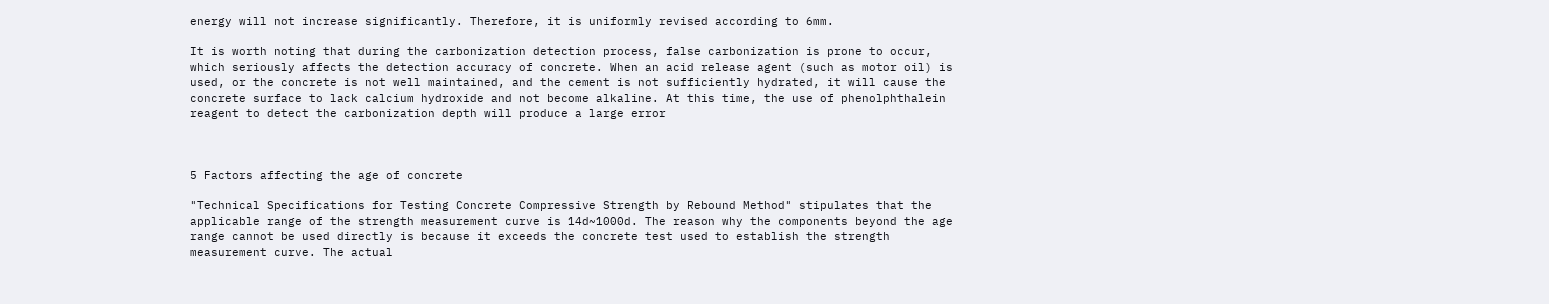energy will not increase significantly. Therefore, it is uniformly revised according to 6mm.

It is worth noting that during the carbonization detection process, false carbonization is prone to occur, which seriously affects the detection accuracy of concrete. When an acid release agent (such as motor oil) is used, or the concrete is not well maintained, and the cement is not sufficiently hydrated, it will cause the concrete surface to lack calcium hydroxide and not become alkaline. At this time, the use of phenolphthalein reagent to detect the carbonization depth will produce a large error



5 Factors affecting the age of concrete

"Technical Specifications for Testing Concrete Compressive Strength by Rebound Method" stipulates that the applicable range of the strength measurement curve is 14d~1000d. The reason why the components beyond the age range cannot be used directly is because it exceeds the concrete test used to establish the strength measurement curve. The actual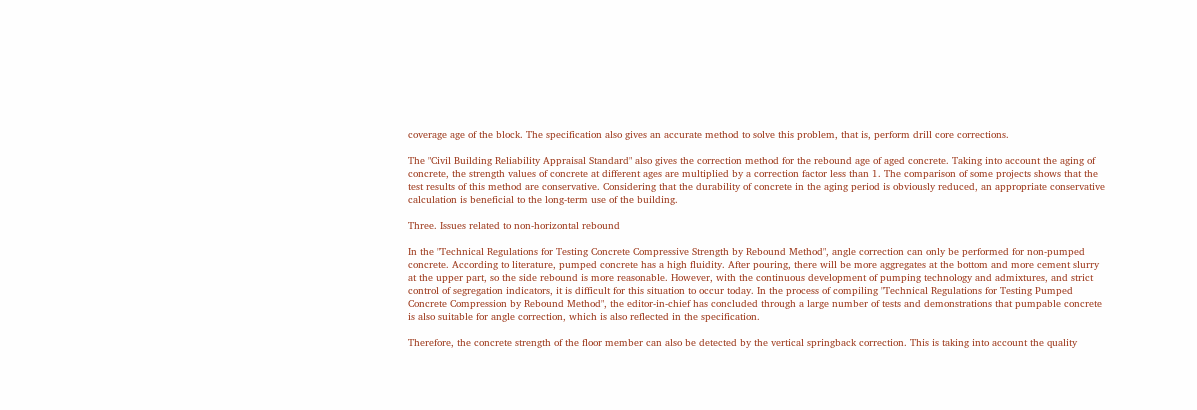coverage age of the block. The specification also gives an accurate method to solve this problem, that is, perform drill core corrections.

The "Civil Building Reliability Appraisal Standard" also gives the correction method for the rebound age of aged concrete. Taking into account the aging of concrete, the strength values of concrete at different ages are multiplied by a correction factor less than 1. The comparison of some projects shows that the test results of this method are conservative. Considering that the durability of concrete in the aging period is obviously reduced, an appropriate conservative calculation is beneficial to the long-term use of the building.

Three. Issues related to non-horizontal rebound

In the "Technical Regulations for Testing Concrete Compressive Strength by Rebound Method", angle correction can only be performed for non-pumped concrete. According to literature, pumped concrete has a high fluidity. After pouring, there will be more aggregates at the bottom and more cement slurry at the upper part, so the side rebound is more reasonable. However, with the continuous development of pumping technology and admixtures, and strict control of segregation indicators, it is difficult for this situation to occur today. In the process of compiling "Technical Regulations for Testing Pumped Concrete Compression by Rebound Method", the editor-in-chief has concluded through a large number of tests and demonstrations that pumpable concrete is also suitable for angle correction, which is also reflected in the specification.

Therefore, the concrete strength of the floor member can also be detected by the vertical springback correction. This is taking into account the quality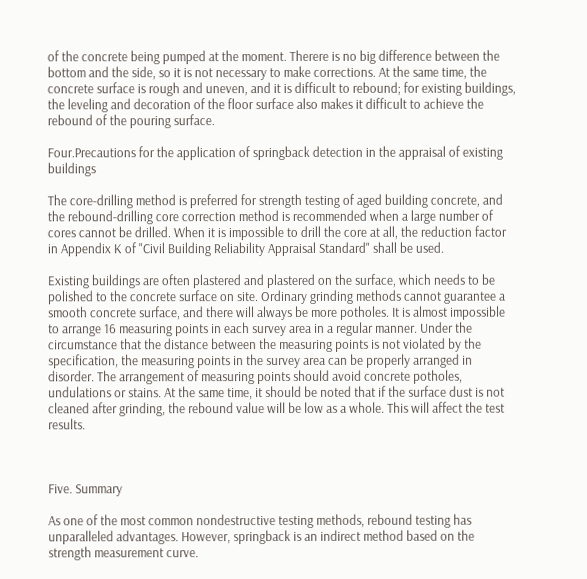of the concrete being pumped at the moment. Therere is no big difference between the bottom and the side, so it is not necessary to make corrections. At the same time, the concrete surface is rough and uneven, and it is difficult to rebound; for existing buildings, the leveling and decoration of the floor surface also makes it difficult to achieve the rebound of the pouring surface.

Four.Precautions for the application of springback detection in the appraisal of existing buildings

The core-drilling method is preferred for strength testing of aged building concrete, and the rebound-drilling core correction method is recommended when a large number of cores cannot be drilled. When it is impossible to drill the core at all, the reduction factor in Appendix K of "Civil Building Reliability Appraisal Standard" shall be used.

Existing buildings are often plastered and plastered on the surface, which needs to be polished to the concrete surface on site. Ordinary grinding methods cannot guarantee a smooth concrete surface, and there will always be more potholes. It is almost impossible to arrange 16 measuring points in each survey area in a regular manner. Under the circumstance that the distance between the measuring points is not violated by the specification, the measuring points in the survey area can be properly arranged in disorder. The arrangement of measuring points should avoid concrete potholes, undulations or stains. At the same time, it should be noted that if the surface dust is not cleaned after grinding, the rebound value will be low as a whole. This will affect the test results.



Five. Summary

As one of the most common nondestructive testing methods, rebound testing has unparalleled advantages. However, springback is an indirect method based on the strength measurement curve.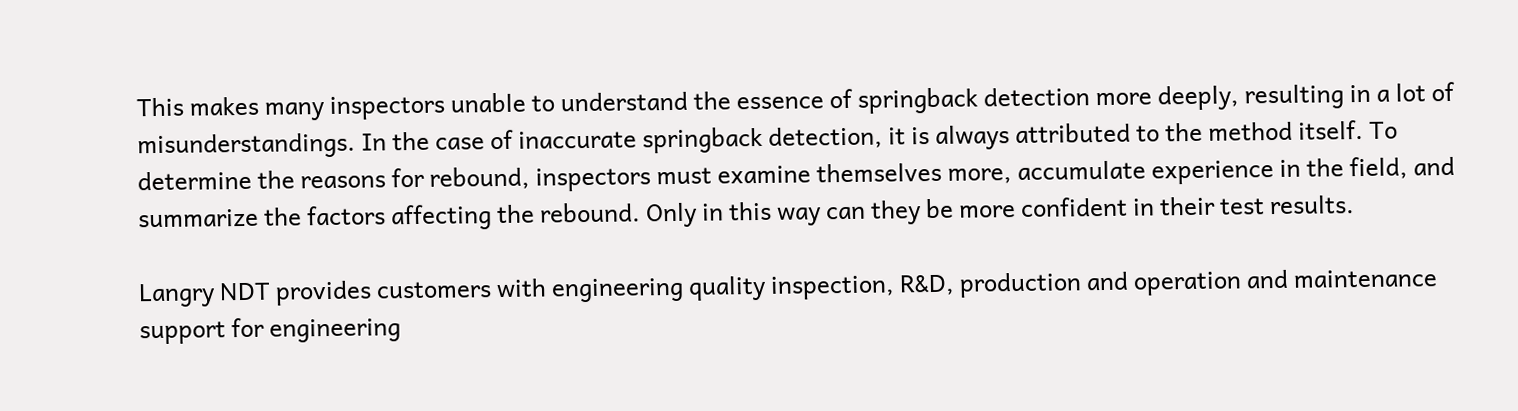This makes many inspectors unable to understand the essence of springback detection more deeply, resulting in a lot of misunderstandings. In the case of inaccurate springback detection, it is always attributed to the method itself. To determine the reasons for rebound, inspectors must examine themselves more, accumulate experience in the field, and summarize the factors affecting the rebound. Only in this way can they be more confident in their test results.

Langry NDT provides customers with engineering quality inspection, R&D, production and operation and maintenance support for engineering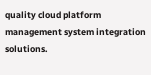quality cloud platform management system integration solutions.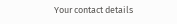Your contact details